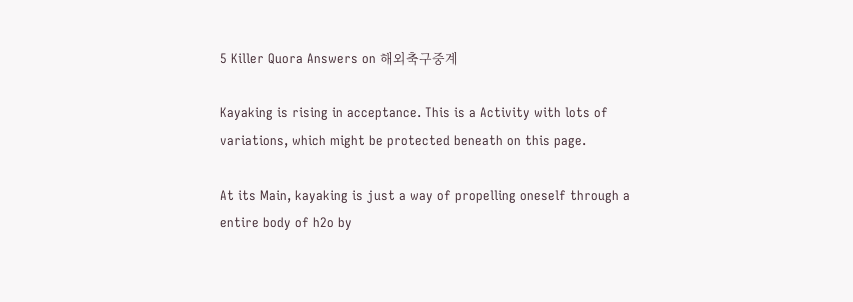5 Killer Quora Answers on 해외축구중계

Kayaking is rising in acceptance. This is a Activity with lots of variations, which might be protected beneath on this page.

At its Main, kayaking is just a way of propelling oneself through a entire body of h2o by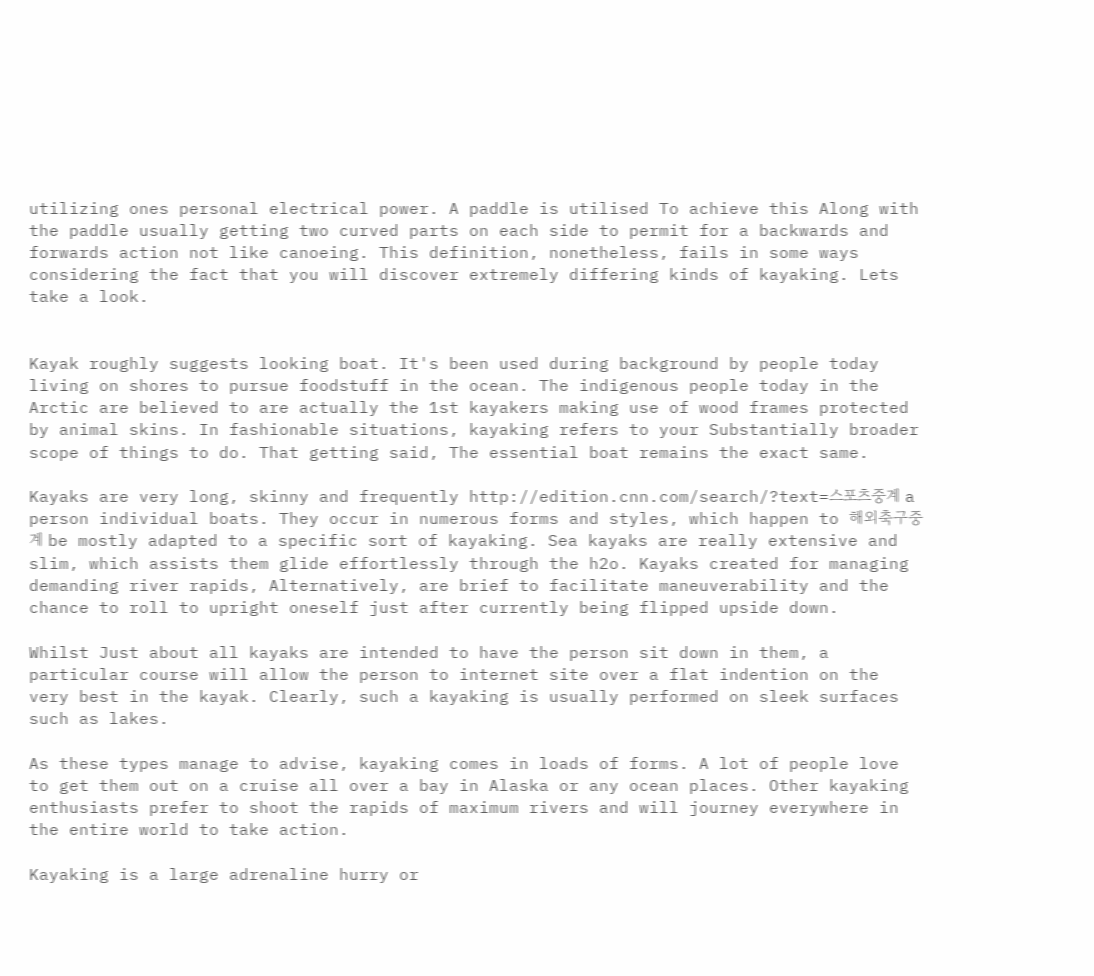utilizing ones personal electrical power. A paddle is utilised To achieve this Along with the paddle usually getting two curved parts on each side to permit for a backwards and forwards action not like canoeing. This definition, nonetheless, fails in some ways considering the fact that you will discover extremely differing kinds of kayaking. Lets take a look.


Kayak roughly suggests looking boat. It's been used during background by people today living on shores to pursue foodstuff in the ocean. The indigenous people today in the Arctic are believed to are actually the 1st kayakers making use of wood frames protected by animal skins. In fashionable situations, kayaking refers to your Substantially broader scope of things to do. That getting said, The essential boat remains the exact same.

Kayaks are very long, skinny and frequently http://edition.cnn.com/search/?text=스포츠중계 a person individual boats. They occur in numerous forms and styles, which happen to 해외축구중계 be mostly adapted to a specific sort of kayaking. Sea kayaks are really extensive and slim, which assists them glide effortlessly through the h2o. Kayaks created for managing demanding river rapids, Alternatively, are brief to facilitate maneuverability and the chance to roll to upright oneself just after currently being flipped upside down.

Whilst Just about all kayaks are intended to have the person sit down in them, a particular course will allow the person to internet site over a flat indention on the very best in the kayak. Clearly, such a kayaking is usually performed on sleek surfaces such as lakes.

As these types manage to advise, kayaking comes in loads of forms. A lot of people love to get them out on a cruise all over a bay in Alaska or any ocean places. Other kayaking enthusiasts prefer to shoot the rapids of maximum rivers and will journey everywhere in the entire world to take action.

Kayaking is a large adrenaline hurry or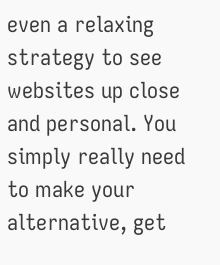even a relaxing strategy to see websites up close and personal. You simply really need to make your alternative, get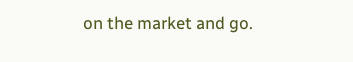on the market and go.